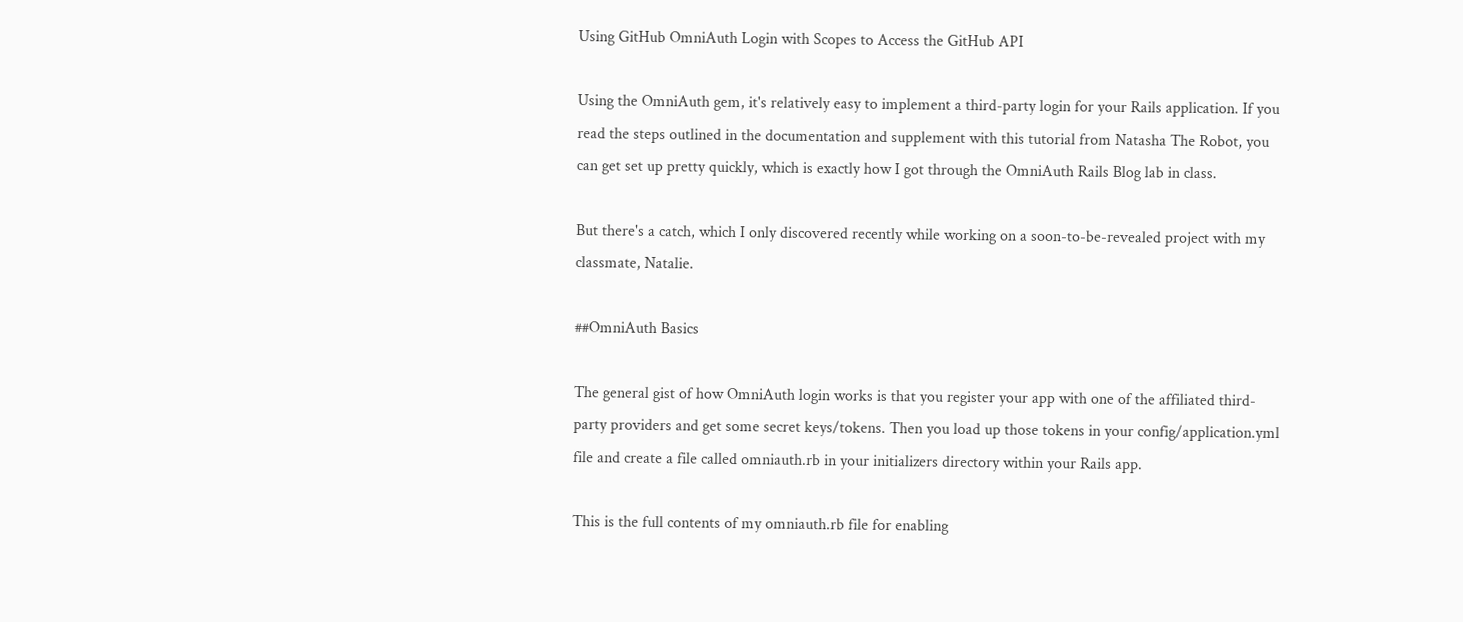Using GitHub OmniAuth Login with Scopes to Access the GitHub API

Using the OmniAuth gem, it's relatively easy to implement a third-party login for your Rails application. If you read the steps outlined in the documentation and supplement with this tutorial from Natasha The Robot, you can get set up pretty quickly, which is exactly how I got through the OmniAuth Rails Blog lab in class.

But there's a catch, which I only discovered recently while working on a soon-to-be-revealed project with my classmate, Natalie.

##OmniAuth Basics

The general gist of how OmniAuth login works is that you register your app with one of the affiliated third-party providers and get some secret keys/tokens. Then you load up those tokens in your config/application.yml file and create a file called omniauth.rb in your initializers directory within your Rails app.

This is the full contents of my omniauth.rb file for enabling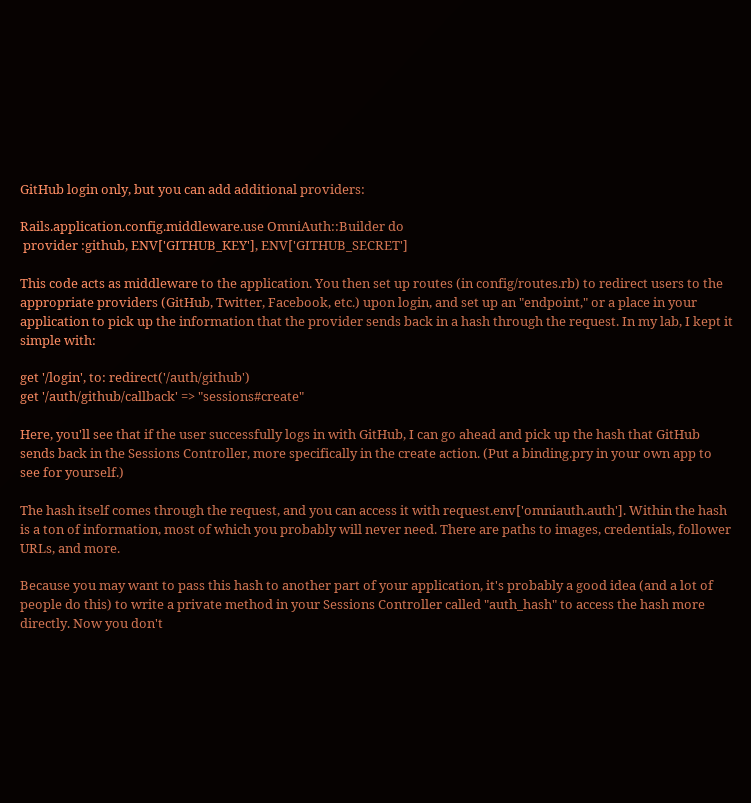GitHub login only, but you can add additional providers:

Rails.application.config.middleware.use OmniAuth::Builder do
 provider :github, ENV['GITHUB_KEY'], ENV['GITHUB_SECRET']

This code acts as middleware to the application. You then set up routes (in config/routes.rb) to redirect users to the appropriate providers (GitHub, Twitter, Facebook, etc.) upon login, and set up an "endpoint," or a place in your application to pick up the information that the provider sends back in a hash through the request. In my lab, I kept it simple with:

get '/login', to: redirect('/auth/github')
get '/auth/github/callback' => "sessions#create"

Here, you'll see that if the user successfully logs in with GitHub, I can go ahead and pick up the hash that GitHub sends back in the Sessions Controller, more specifically in the create action. (Put a binding.pry in your own app to see for yourself.)

The hash itself comes through the request, and you can access it with request.env['omniauth.auth']. Within the hash is a ton of information, most of which you probably will never need. There are paths to images, credentials, follower URLs, and more.

Because you may want to pass this hash to another part of your application, it's probably a good idea (and a lot of people do this) to write a private method in your Sessions Controller called "auth_hash" to access the hash more directly. Now you don't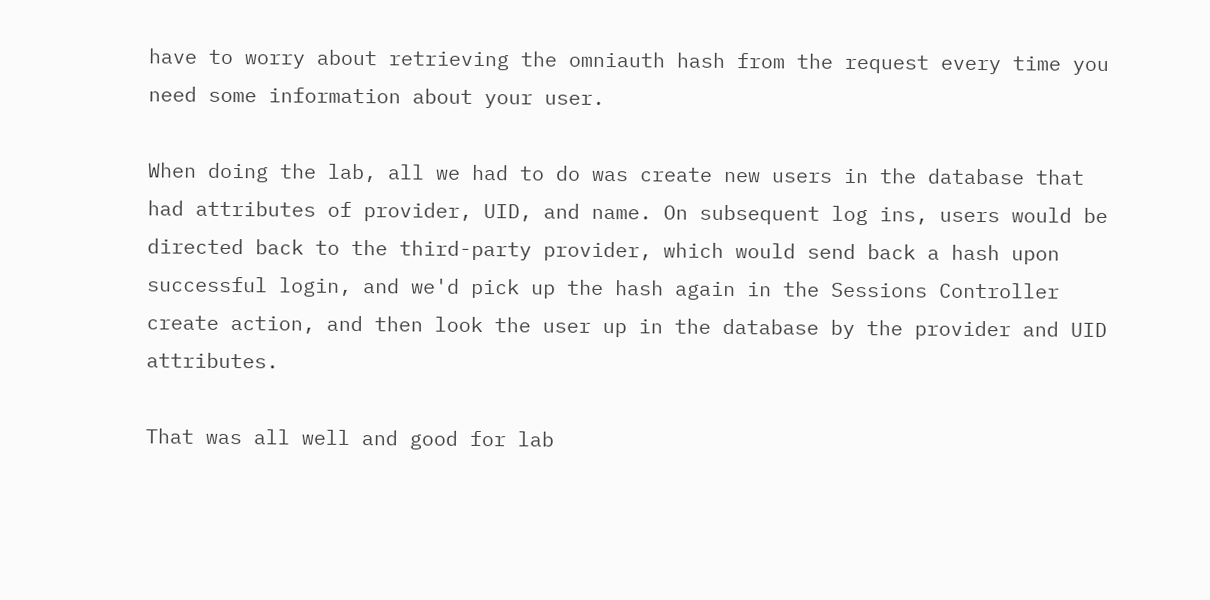have to worry about retrieving the omniauth hash from the request every time you need some information about your user.

When doing the lab, all we had to do was create new users in the database that had attributes of provider, UID, and name. On subsequent log ins, users would be directed back to the third-party provider, which would send back a hash upon successful login, and we'd pick up the hash again in the Sessions Controller create action, and then look the user up in the database by the provider and UID attributes.

That was all well and good for lab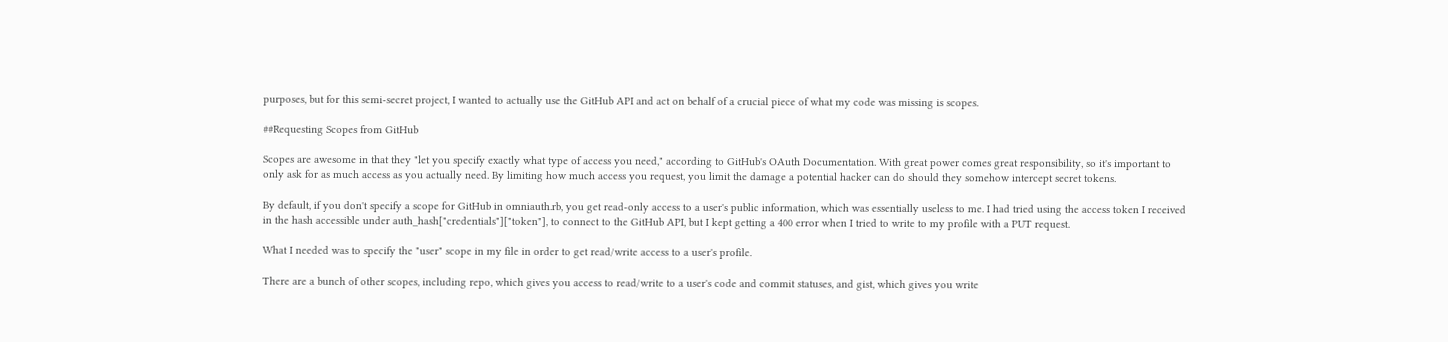purposes, but for this semi-secret project, I wanted to actually use the GitHub API and act on behalf of a crucial piece of what my code was missing is scopes.

##Requesting Scopes from GitHub

Scopes are awesome in that they "let you specify exactly what type of access you need," according to GitHub's OAuth Documentation. With great power comes great responsibility, so it's important to only ask for as much access as you actually need. By limiting how much access you request, you limit the damage a potential hacker can do should they somehow intercept secret tokens.

By default, if you don't specify a scope for GitHub in omniauth.rb, you get read-only access to a user's public information, which was essentially useless to me. I had tried using the access token I received in the hash accessible under auth_hash["credentials"]["token"], to connect to the GitHub API, but I kept getting a 400 error when I tried to write to my profile with a PUT request.

What I needed was to specify the "user" scope in my file in order to get read/write access to a user's profile.

There are a bunch of other scopes, including repo, which gives you access to read/write to a user's code and commit statuses, and gist, which gives you write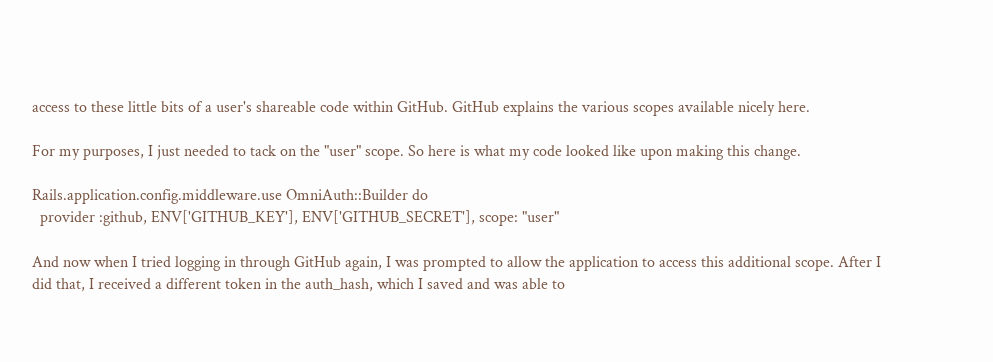access to these little bits of a user's shareable code within GitHub. GitHub explains the various scopes available nicely here.

For my purposes, I just needed to tack on the "user" scope. So here is what my code looked like upon making this change.

Rails.application.config.middleware.use OmniAuth::Builder do
  provider :github, ENV['GITHUB_KEY'], ENV['GITHUB_SECRET'], scope: "user"

And now when I tried logging in through GitHub again, I was prompted to allow the application to access this additional scope. After I did that, I received a different token in the auth_hash, which I saved and was able to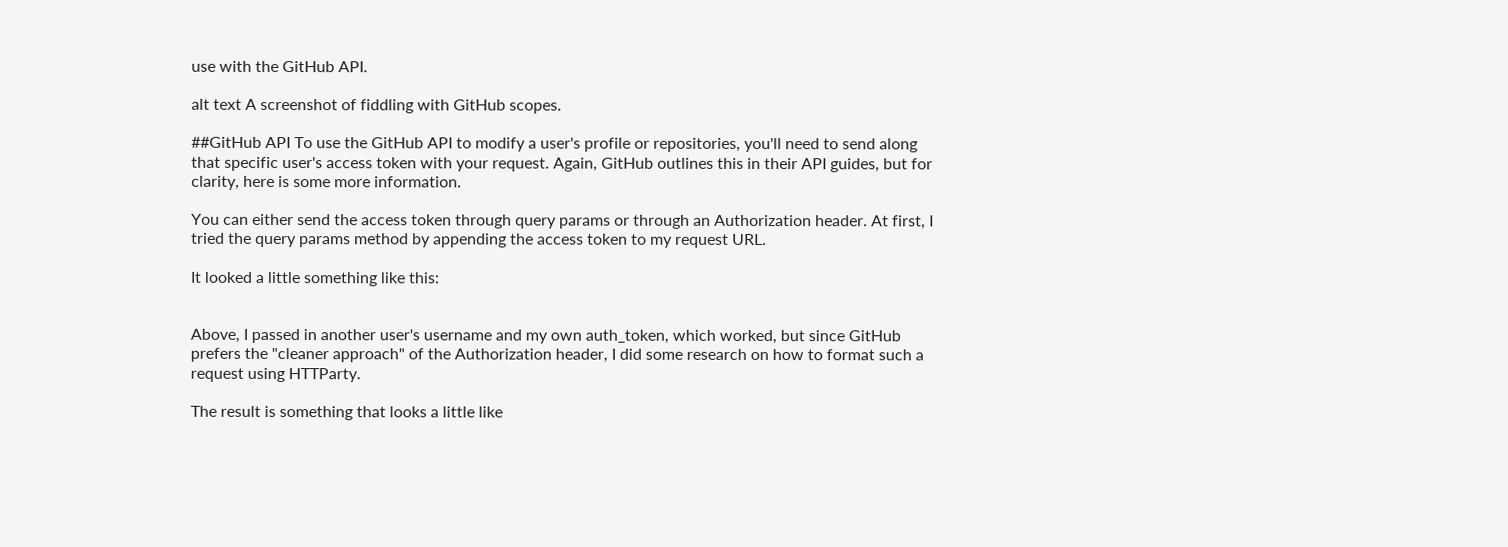use with the GitHub API.

alt text A screenshot of fiddling with GitHub scopes.

##GitHub API To use the GitHub API to modify a user's profile or repositories, you'll need to send along that specific user's access token with your request. Again, GitHub outlines this in their API guides, but for clarity, here is some more information.

You can either send the access token through query params or through an Authorization header. At first, I tried the query params method by appending the access token to my request URL.

It looked a little something like this:


Above, I passed in another user's username and my own auth_token, which worked, but since GitHub prefers the "cleaner approach" of the Authorization header, I did some research on how to format such a request using HTTParty.

The result is something that looks a little like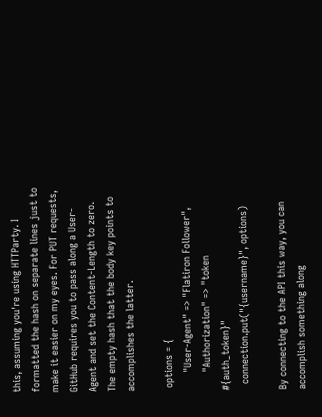this, assuming you're using HTTParty. I formatted the hash on separate lines just to make it easier on my eyes. For PUT requests, GitHub requires you to pass along a User-Agent and set the Content-Length to zero. The empty hash that the body key points to accomplishes the latter.

 options = {
      "User-Agent" => "Flatiron Follower",
      "Authorization" => "token #{auth_token}"
  connection.put("{username}", options)

By connecting to the API this way, you can accomplish something along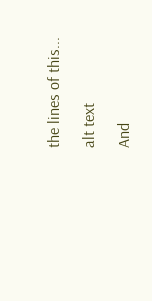the lines of this...

alt text

And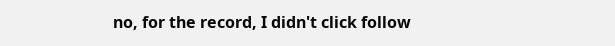no, for the record, I didn't click follow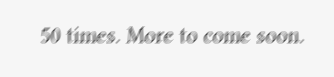50 times. More to come soon.